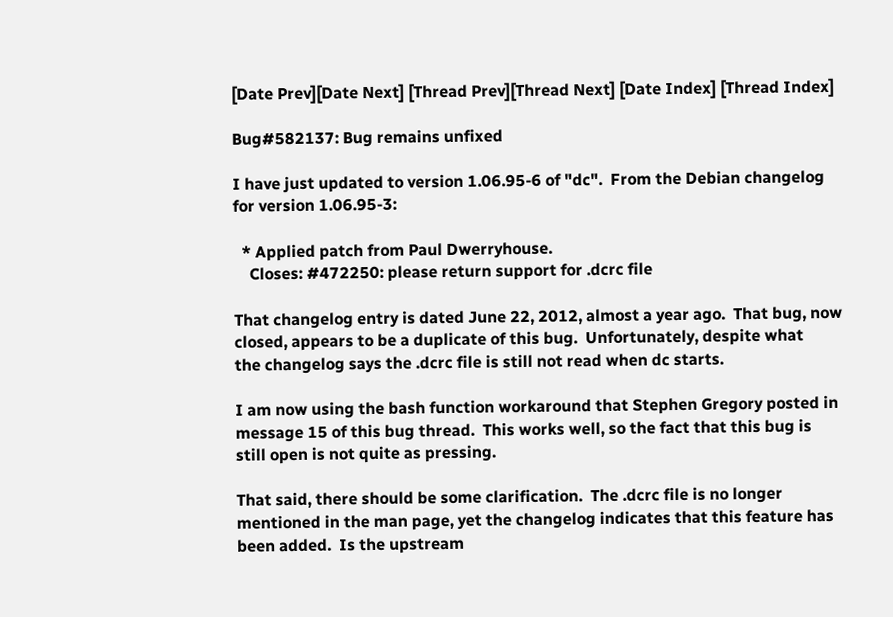[Date Prev][Date Next] [Thread Prev][Thread Next] [Date Index] [Thread Index]

Bug#582137: Bug remains unfixed

I have just updated to version 1.06.95-6 of "dc".  From the Debian changelog
for version 1.06.95-3:

  * Applied patch from Paul Dwerryhouse.
    Closes: #472250: please return support for .dcrc file

That changelog entry is dated June 22, 2012, almost a year ago.  That bug, now
closed, appears to be a duplicate of this bug.  Unfortunately, despite what
the changelog says the .dcrc file is still not read when dc starts.

I am now using the bash function workaround that Stephen Gregory posted in
message 15 of this bug thread.  This works well, so the fact that this bug is
still open is not quite as pressing.

That said, there should be some clarification.  The .dcrc file is no longer
mentioned in the man page, yet the changelog indicates that this feature has
been added.  Is the upstream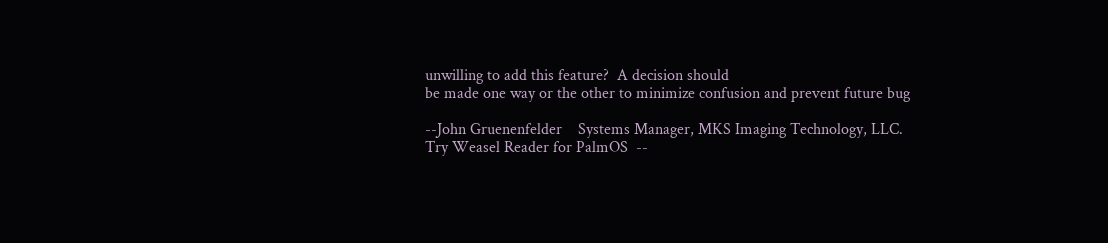unwilling to add this feature?  A decision should
be made one way or the other to minimize confusion and prevent future bug

--John Gruenenfelder    Systems Manager, MKS Imaging Technology, LLC.
Try Weasel Reader for PalmOS  --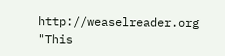http://weaselreader.org
"This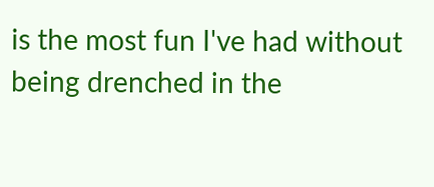is the most fun I've had without being drenched in the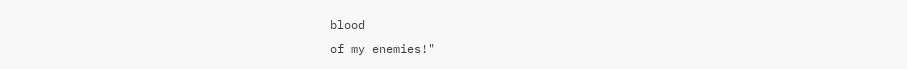blood
of my enemies!"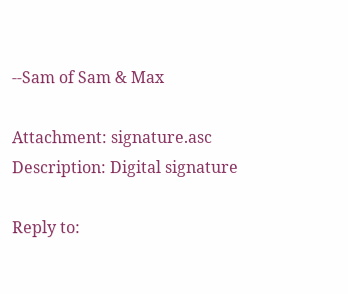--Sam of Sam & Max

Attachment: signature.asc
Description: Digital signature

Reply to: